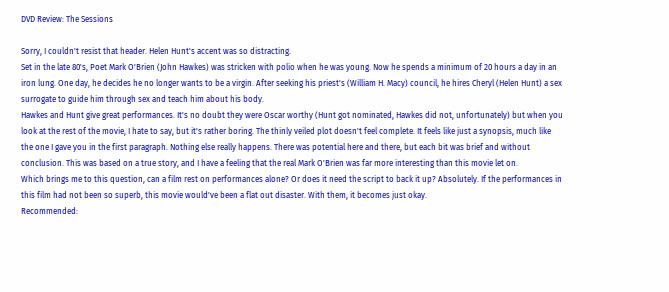DVD Review: The Sessions

Sorry, I couldn't resist that header. Helen Hunt's accent was so distracting.
Set in the late 80's, Poet Mark O'Brien (John Hawkes) was stricken with polio when he was young. Now he spends a minimum of 20 hours a day in an iron lung. One day, he decides he no longer wants to be a virgin. After seeking his priest's (William H. Macy) council, he hires Cheryl (Helen Hunt) a sex surrogate to guide him through sex and teach him about his body.
Hawkes and Hunt give great performances. It's no doubt they were Oscar worthy (Hunt got nominated, Hawkes did not, unfortunately) but when you look at the rest of the movie, I hate to say, but it's rather boring. The thinly veiled plot doesn't feel complete. It feels like just a synopsis, much like the one I gave you in the first paragraph. Nothing else really happens. There was potential here and there, but each bit was brief and without conclusion. This was based on a true story, and I have a feeling that the real Mark O'Brien was far more interesting than this movie let on.
Which brings me to this question, can a film rest on performances alone? Or does it need the script to back it up? Absolutely. If the performances in this film had not been so superb, this movie would've been a flat out disaster. With them, it becomes just okay.
Recommended: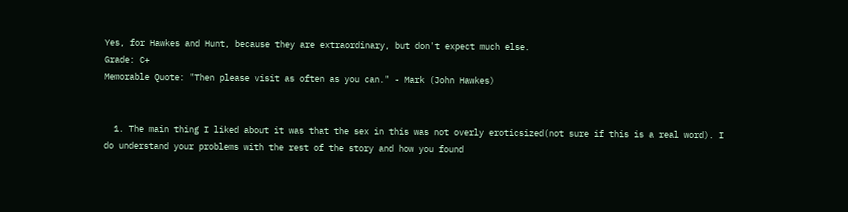Yes, for Hawkes and Hunt, because they are extraordinary, but don't expect much else.
Grade: C+
Memorable Quote: "Then please visit as often as you can." - Mark (John Hawkes)


  1. The main thing I liked about it was that the sex in this was not overly eroticsized(not sure if this is a real word). I do understand your problems with the rest of the story and how you found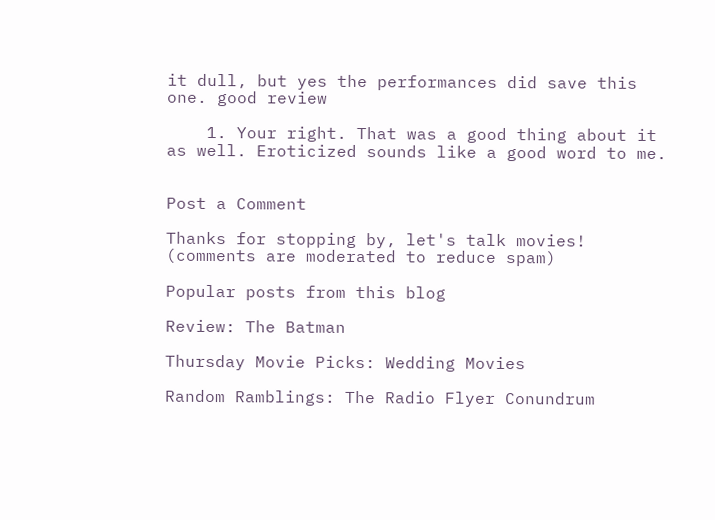it dull, but yes the performances did save this one. good review

    1. Your right. That was a good thing about it as well. Eroticized sounds like a good word to me.


Post a Comment

Thanks for stopping by, let's talk movies!
(comments are moderated to reduce spam)

Popular posts from this blog

Review: The Batman

Thursday Movie Picks: Wedding Movies

Random Ramblings: The Radio Flyer Conundrum